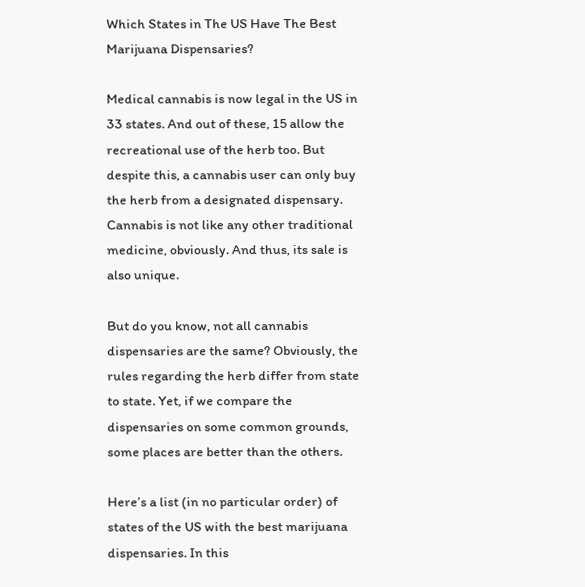Which States in The US Have The Best Marijuana Dispensaries?

Medical cannabis is now legal in the US in 33 states. And out of these, 15 allow the recreational use of the herb too. But despite this, a cannabis user can only buy the herb from a designated dispensary. Cannabis is not like any other traditional medicine, obviously. And thus, its sale is also unique.

But do you know, not all cannabis dispensaries are the same? Obviously, the rules regarding the herb differ from state to state. Yet, if we compare the dispensaries on some common grounds, some places are better than the others.

Here’s a list (in no particular order) of states of the US with the best marijuana dispensaries. In this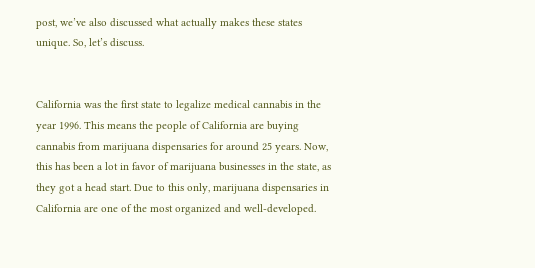post, we’ve also discussed what actually makes these states unique. So, let’s discuss.


California was the first state to legalize medical cannabis in the year 1996. This means the people of California are buying cannabis from marijuana dispensaries for around 25 years. Now, this has been a lot in favor of marijuana businesses in the state, as they got a head start. Due to this only, marijuana dispensaries in California are one of the most organized and well-developed.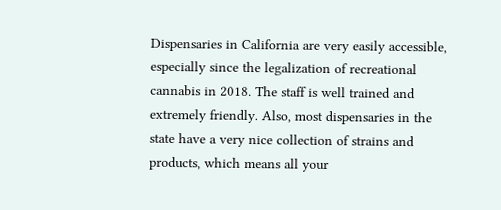Dispensaries in California are very easily accessible, especially since the legalization of recreational cannabis in 2018. The staff is well trained and extremely friendly. Also, most dispensaries in the state have a very nice collection of strains and products, which means all your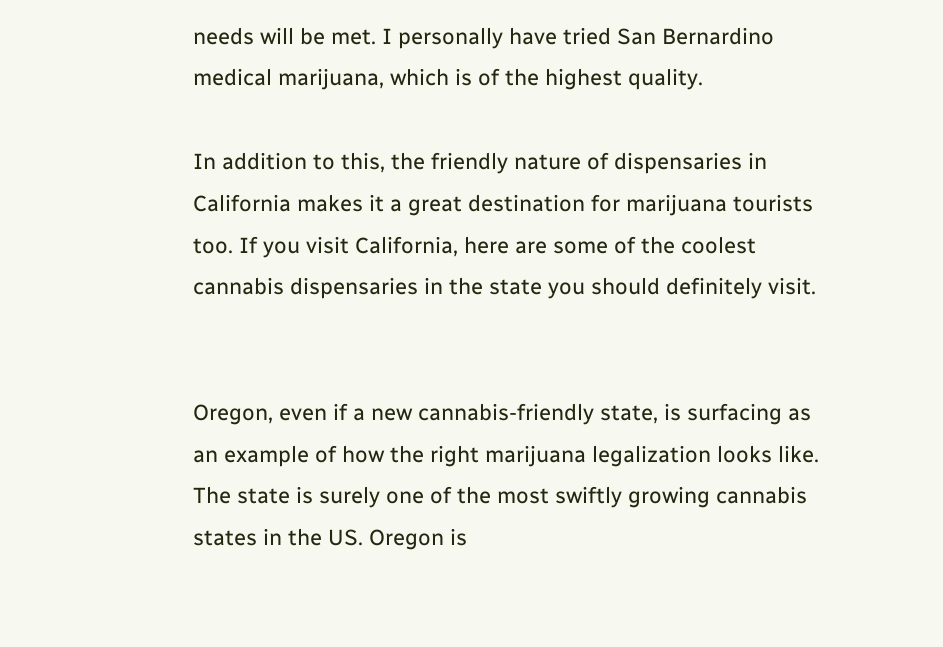needs will be met. I personally have tried San Bernardino medical marijuana, which is of the highest quality.

In addition to this, the friendly nature of dispensaries in California makes it a great destination for marijuana tourists too. If you visit California, here are some of the coolest cannabis dispensaries in the state you should definitely visit.


Oregon, even if a new cannabis-friendly state, is surfacing as an example of how the right marijuana legalization looks like. The state is surely one of the most swiftly growing cannabis states in the US. Oregon is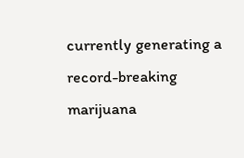currently generating a record-breaking marijuana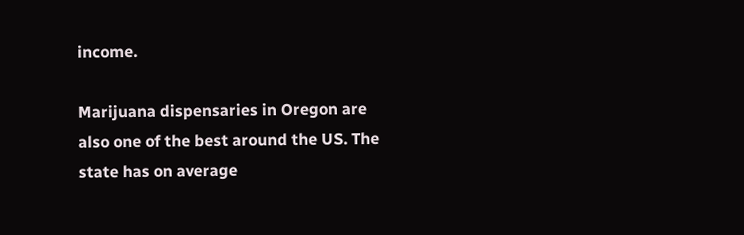income.

Marijuana dispensaries in Oregon are also one of the best around the US. The state has on average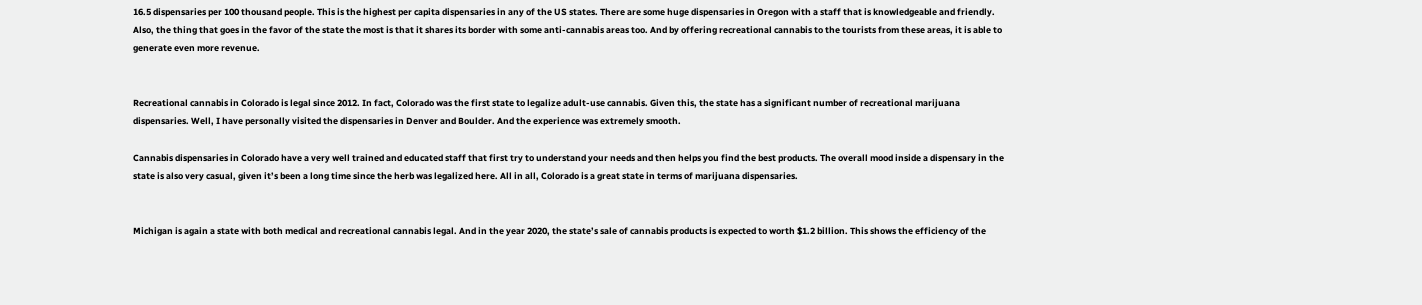16.5 dispensaries per 100 thousand people. This is the highest per capita dispensaries in any of the US states. There are some huge dispensaries in Oregon with a staff that is knowledgeable and friendly. Also, the thing that goes in the favor of the state the most is that it shares its border with some anti-cannabis areas too. And by offering recreational cannabis to the tourists from these areas, it is able to generate even more revenue.


Recreational cannabis in Colorado is legal since 2012. In fact, Colorado was the first state to legalize adult-use cannabis. Given this, the state has a significant number of recreational marijuana dispensaries. Well, I have personally visited the dispensaries in Denver and Boulder. And the experience was extremely smooth.

Cannabis dispensaries in Colorado have a very well trained and educated staff that first try to understand your needs and then helps you find the best products. The overall mood inside a dispensary in the state is also very casual, given it’s been a long time since the herb was legalized here. All in all, Colorado is a great state in terms of marijuana dispensaries.


Michigan is again a state with both medical and recreational cannabis legal. And in the year 2020, the state’s sale of cannabis products is expected to worth $1.2 billion. This shows the efficiency of the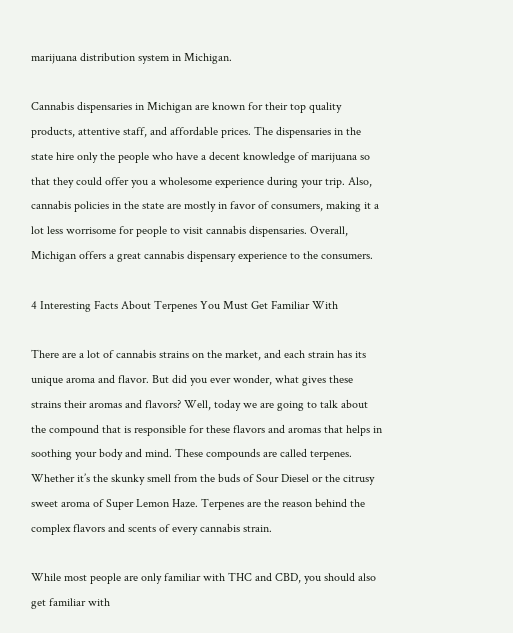marijuana distribution system in Michigan.

Cannabis dispensaries in Michigan are known for their top quality products, attentive staff, and affordable prices. The dispensaries in the state hire only the people who have a decent knowledge of marijuana so that they could offer you a wholesome experience during your trip. Also, cannabis policies in the state are mostly in favor of consumers, making it a lot less worrisome for people to visit cannabis dispensaries. Overall, Michigan offers a great cannabis dispensary experience to the consumers.

4 Interesting Facts About Terpenes You Must Get Familiar With

There are a lot of cannabis strains on the market, and each strain has its unique aroma and flavor. But did you ever wonder, what gives these strains their aromas and flavors? Well, today we are going to talk about the compound that is responsible for these flavors and aromas that helps in soothing your body and mind. These compounds are called terpenes. Whether it’s the skunky smell from the buds of Sour Diesel or the citrusy sweet aroma of Super Lemon Haze. Terpenes are the reason behind the complex flavors and scents of every cannabis strain.

While most people are only familiar with THC and CBD, you should also get familiar with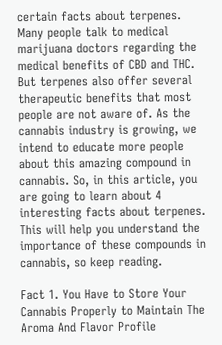certain facts about terpenes. Many people talk to medical marijuana doctors regarding the medical benefits of CBD and THC. But terpenes also offer several therapeutic benefits that most people are not aware of. As the cannabis industry is growing, we intend to educate more people about this amazing compound in cannabis. So, in this article, you are going to learn about 4 interesting facts about terpenes. This will help you understand the importance of these compounds in cannabis, so keep reading.

Fact 1. You Have to Store Your Cannabis Properly to Maintain The Aroma And Flavor Profile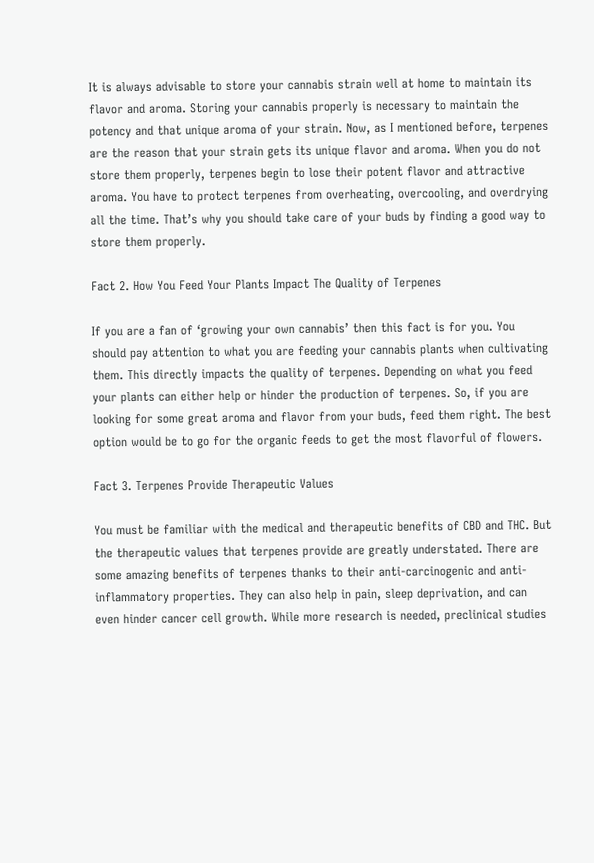It is always advisable to store your cannabis strain well at home to maintain its flavor and aroma. Storing your cannabis properly is necessary to maintain the potency and that unique aroma of your strain. Now, as I mentioned before, terpenes are the reason that your strain gets its unique flavor and aroma. When you do not store them properly, terpenes begin to lose their potent flavor and attractive aroma. You have to protect terpenes from overheating, overcooling, and overdrying all the time. That’s why you should take care of your buds by finding a good way to store them properly.

Fact 2. How You Feed Your Plants Impact The Quality of Terpenes

If you are a fan of ‘growing your own cannabis’ then this fact is for you. You should pay attention to what you are feeding your cannabis plants when cultivating them. This directly impacts the quality of terpenes. Depending on what you feed your plants can either help or hinder the production of terpenes. So, if you are looking for some great aroma and flavor from your buds, feed them right. The best option would be to go for the organic feeds to get the most flavorful of flowers.

Fact 3. Terpenes Provide Therapeutic Values

You must be familiar with the medical and therapeutic benefits of CBD and THC. But the therapeutic values that terpenes provide are greatly understated. There are some amazing benefits of terpenes thanks to their anti-carcinogenic and anti-inflammatory properties. They can also help in pain, sleep deprivation, and can even hinder cancer cell growth. While more research is needed, preclinical studies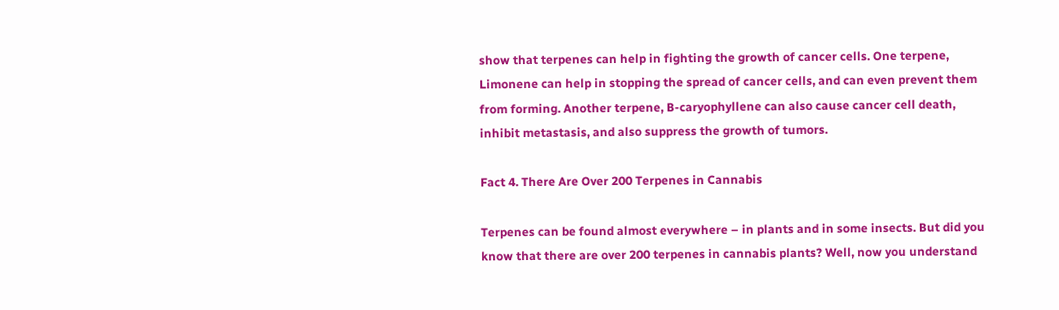show that terpenes can help in fighting the growth of cancer cells. One terpene, Limonene can help in stopping the spread of cancer cells, and can even prevent them from forming. Another terpene, B-caryophyllene can also cause cancer cell death, inhibit metastasis, and also suppress the growth of tumors.

Fact 4. There Are Over 200 Terpenes in Cannabis

Terpenes can be found almost everywhere – in plants and in some insects. But did you know that there are over 200 terpenes in cannabis plants? Well, now you understand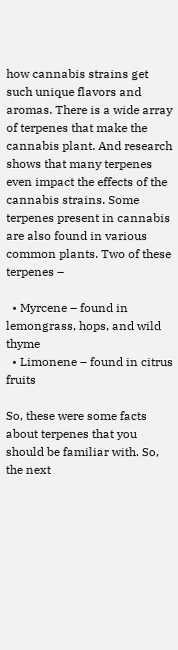how cannabis strains get such unique flavors and aromas. There is a wide array of terpenes that make the cannabis plant. And research shows that many terpenes even impact the effects of the cannabis strains. Some terpenes present in cannabis are also found in various common plants. Two of these terpenes –

  • Myrcene – found in lemongrass, hops, and wild thyme
  • Limonene – found in citrus fruits

So, these were some facts about terpenes that you should be familiar with. So, the next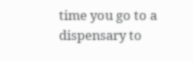time you go to a dispensary to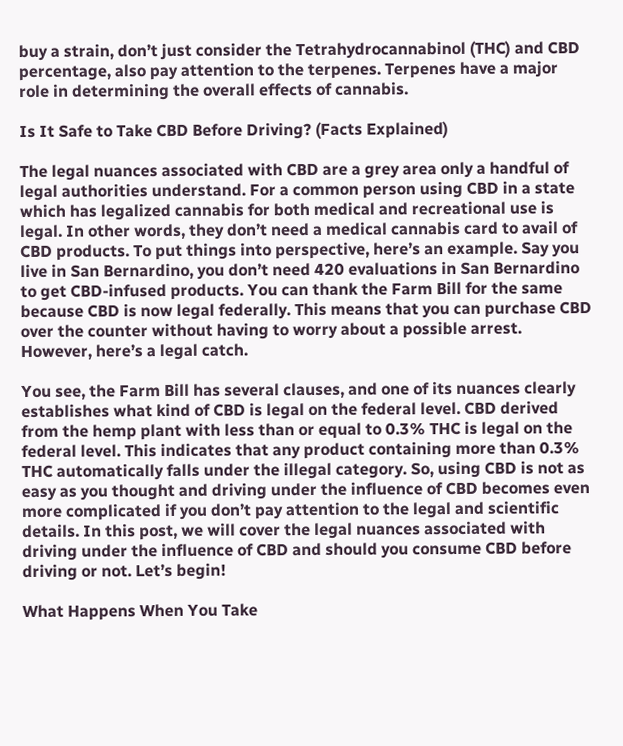buy a strain, don’t just consider the Tetrahydrocannabinol (THC) and CBD percentage, also pay attention to the terpenes. Terpenes have a major role in determining the overall effects of cannabis.

Is It Safe to Take CBD Before Driving? (Facts Explained)

The legal nuances associated with CBD are a grey area only a handful of legal authorities understand. For a common person using CBD in a state which has legalized cannabis for both medical and recreational use is legal. In other words, they don’t need a medical cannabis card to avail of CBD products. To put things into perspective, here’s an example. Say you live in San Bernardino, you don’t need 420 evaluations in San Bernardino to get CBD-infused products. You can thank the Farm Bill for the same because CBD is now legal federally. This means that you can purchase CBD over the counter without having to worry about a possible arrest. However, here’s a legal catch.

You see, the Farm Bill has several clauses, and one of its nuances clearly establishes what kind of CBD is legal on the federal level. CBD derived from the hemp plant with less than or equal to 0.3% THC is legal on the federal level. This indicates that any product containing more than 0.3% THC automatically falls under the illegal category. So, using CBD is not as easy as you thought and driving under the influence of CBD becomes even more complicated if you don’t pay attention to the legal and scientific details. In this post, we will cover the legal nuances associated with driving under the influence of CBD and should you consume CBD before driving or not. Let’s begin!

What Happens When You Take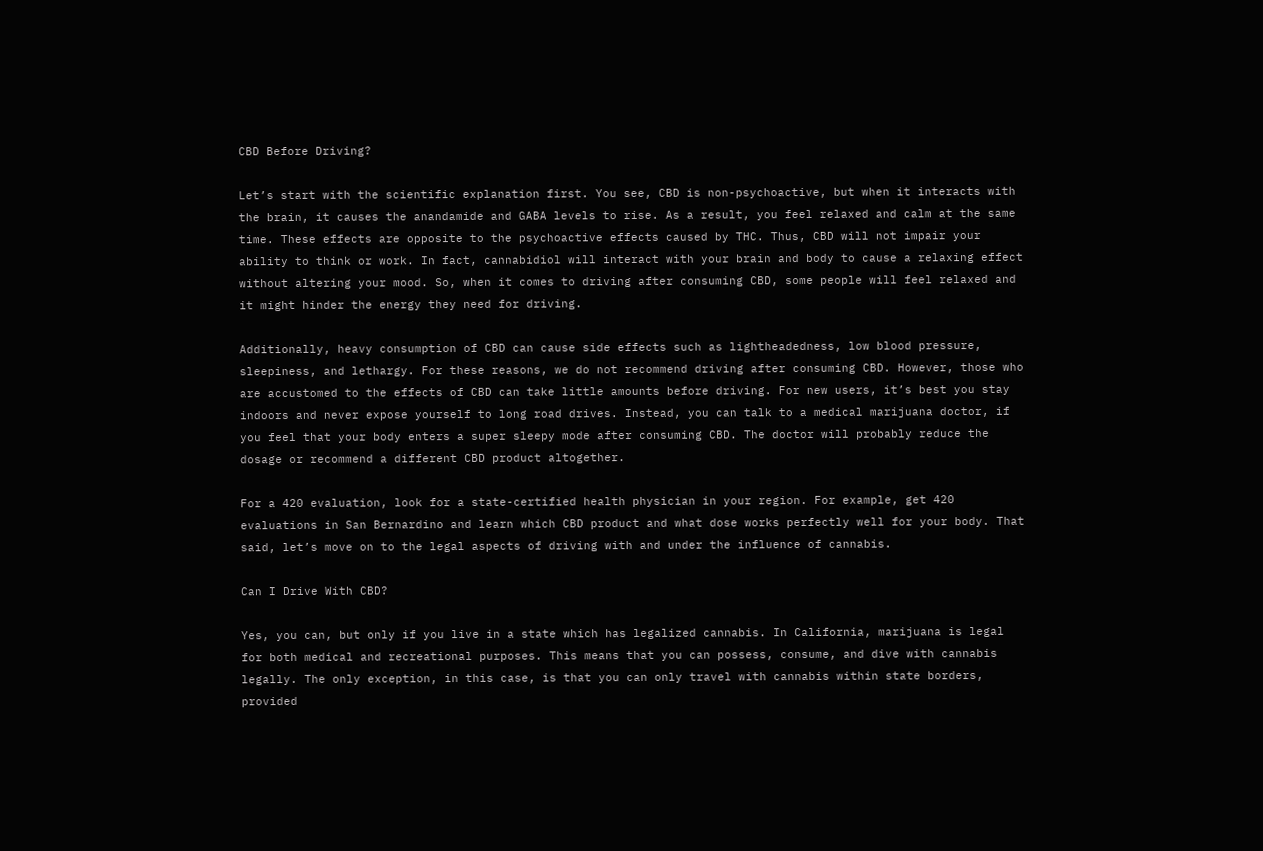CBD Before Driving?

Let’s start with the scientific explanation first. You see, CBD is non-psychoactive, but when it interacts with the brain, it causes the anandamide and GABA levels to rise. As a result, you feel relaxed and calm at the same time. These effects are opposite to the psychoactive effects caused by THC. Thus, CBD will not impair your ability to think or work. In fact, cannabidiol will interact with your brain and body to cause a relaxing effect without altering your mood. So, when it comes to driving after consuming CBD, some people will feel relaxed and it might hinder the energy they need for driving.

Additionally, heavy consumption of CBD can cause side effects such as lightheadedness, low blood pressure, sleepiness, and lethargy. For these reasons, we do not recommend driving after consuming CBD. However, those who are accustomed to the effects of CBD can take little amounts before driving. For new users, it’s best you stay indoors and never expose yourself to long road drives. Instead, you can talk to a medical marijuana doctor, if you feel that your body enters a super sleepy mode after consuming CBD. The doctor will probably reduce the dosage or recommend a different CBD product altogether.

For a 420 evaluation, look for a state-certified health physician in your region. For example, get 420 evaluations in San Bernardino and learn which CBD product and what dose works perfectly well for your body. That said, let’s move on to the legal aspects of driving with and under the influence of cannabis.

Can I Drive With CBD?

Yes, you can, but only if you live in a state which has legalized cannabis. In California, marijuana is legal for both medical and recreational purposes. This means that you can possess, consume, and dive with cannabis legally. The only exception, in this case, is that you can only travel with cannabis within state borders, provided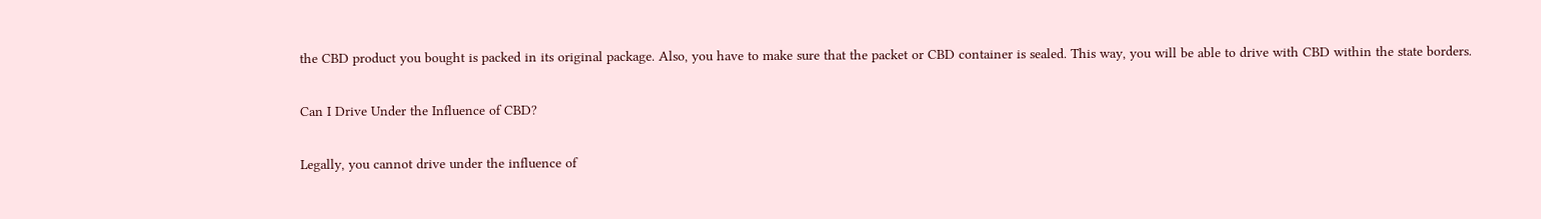the CBD product you bought is packed in its original package. Also, you have to make sure that the packet or CBD container is sealed. This way, you will be able to drive with CBD within the state borders.

Can I Drive Under the Influence of CBD?

Legally, you cannot drive under the influence of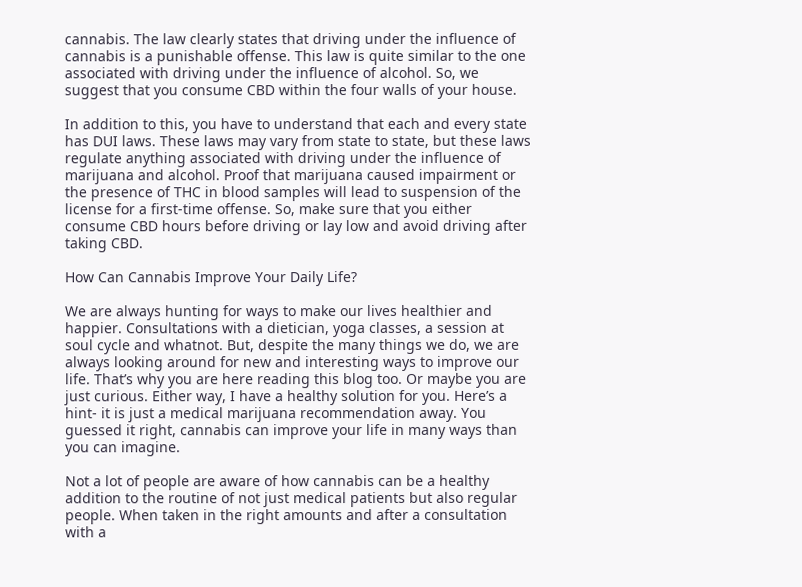cannabis. The law clearly states that driving under the influence of cannabis is a punishable offense. This law is quite similar to the one associated with driving under the influence of alcohol. So, we suggest that you consume CBD within the four walls of your house.

In addition to this, you have to understand that each and every state has DUI laws. These laws may vary from state to state, but these laws regulate anything associated with driving under the influence of marijuana and alcohol. Proof that marijuana caused impairment or the presence of THC in blood samples will lead to suspension of the license for a first-time offense. So, make sure that you either consume CBD hours before driving or lay low and avoid driving after taking CBD.

How Can Cannabis Improve Your Daily Life?

We are always hunting for ways to make our lives healthier and happier. Consultations with a dietician, yoga classes, a session at soul cycle and whatnot. But, despite the many things we do, we are always looking around for new and interesting ways to improve our life. That’s why you are here reading this blog too. Or maybe you are just curious. Either way, I have a healthy solution for you. Here’s a hint- it is just a medical marijuana recommendation away. You guessed it right, cannabis can improve your life in many ways than you can imagine.

Not a lot of people are aware of how cannabis can be a healthy addition to the routine of not just medical patients but also regular people. When taken in the right amounts and after a consultation with a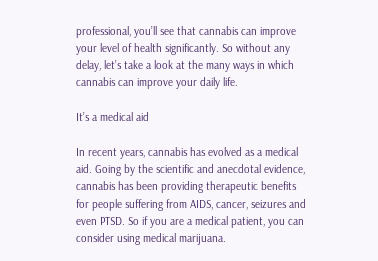professional, you’ll see that cannabis can improve your level of health significantly. So without any delay, let’s take a look at the many ways in which cannabis can improve your daily life.

It’s a medical aid

In recent years, cannabis has evolved as a medical aid. Going by the scientific and anecdotal evidence, cannabis has been providing therapeutic benefits for people suffering from AIDS, cancer, seizures and even PTSD. So if you are a medical patient, you can consider using medical marijuana.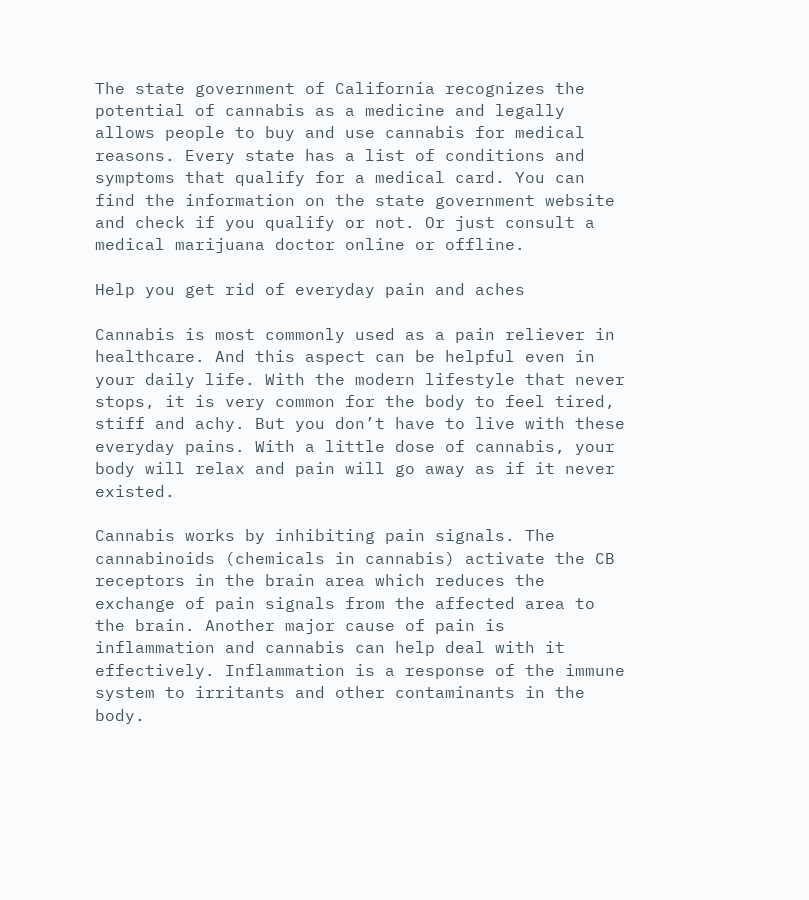The state government of California recognizes the potential of cannabis as a medicine and legally allows people to buy and use cannabis for medical reasons. Every state has a list of conditions and symptoms that qualify for a medical card. You can find the information on the state government website and check if you qualify or not. Or just consult a medical marijuana doctor online or offline.

Help you get rid of everyday pain and aches

Cannabis is most commonly used as a pain reliever in healthcare. And this aspect can be helpful even in your daily life. With the modern lifestyle that never stops, it is very common for the body to feel tired, stiff and achy. But you don’t have to live with these everyday pains. With a little dose of cannabis, your body will relax and pain will go away as if it never existed.

Cannabis works by inhibiting pain signals. The cannabinoids (chemicals in cannabis) activate the CB receptors in the brain area which reduces the exchange of pain signals from the affected area to the brain. Another major cause of pain is inflammation and cannabis can help deal with it effectively. Inflammation is a response of the immune system to irritants and other contaminants in the body.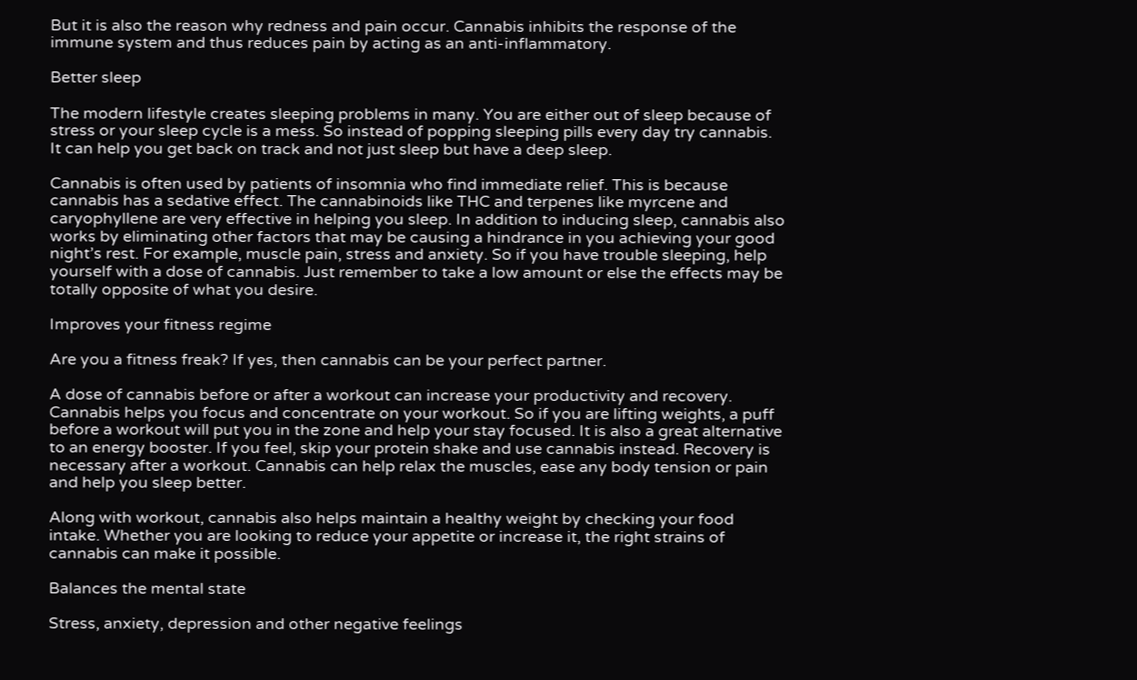But it is also the reason why redness and pain occur. Cannabis inhibits the response of the immune system and thus reduces pain by acting as an anti-inflammatory.

Better sleep

The modern lifestyle creates sleeping problems in many. You are either out of sleep because of stress or your sleep cycle is a mess. So instead of popping sleeping pills every day try cannabis. It can help you get back on track and not just sleep but have a deep sleep.

Cannabis is often used by patients of insomnia who find immediate relief. This is because cannabis has a sedative effect. The cannabinoids like THC and terpenes like myrcene and caryophyllene are very effective in helping you sleep. In addition to inducing sleep, cannabis also works by eliminating other factors that may be causing a hindrance in you achieving your good night’s rest. For example, muscle pain, stress and anxiety. So if you have trouble sleeping, help yourself with a dose of cannabis. Just remember to take a low amount or else the effects may be totally opposite of what you desire.

Improves your fitness regime

Are you a fitness freak? If yes, then cannabis can be your perfect partner.

A dose of cannabis before or after a workout can increase your productivity and recovery. Cannabis helps you focus and concentrate on your workout. So if you are lifting weights, a puff before a workout will put you in the zone and help your stay focused. It is also a great alternative to an energy booster. If you feel, skip your protein shake and use cannabis instead. Recovery is necessary after a workout. Cannabis can help relax the muscles, ease any body tension or pain and help you sleep better.

Along with workout, cannabis also helps maintain a healthy weight by checking your food intake. Whether you are looking to reduce your appetite or increase it, the right strains of cannabis can make it possible.

Balances the mental state

Stress, anxiety, depression and other negative feelings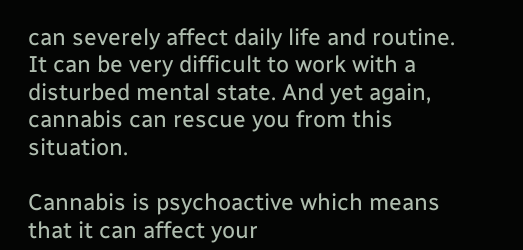can severely affect daily life and routine. It can be very difficult to work with a disturbed mental state. And yet again, cannabis can rescue you from this situation.

Cannabis is psychoactive which means that it can affect your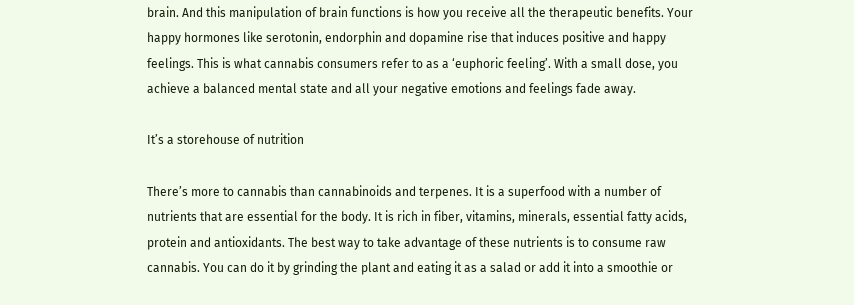brain. And this manipulation of brain functions is how you receive all the therapeutic benefits. Your happy hormones like serotonin, endorphin and dopamine rise that induces positive and happy feelings. This is what cannabis consumers refer to as a ‘euphoric feeling’. With a small dose, you achieve a balanced mental state and all your negative emotions and feelings fade away.

It’s a storehouse of nutrition

There’s more to cannabis than cannabinoids and terpenes. It is a superfood with a number of nutrients that are essential for the body. It is rich in fiber, vitamins, minerals, essential fatty acids, protein and antioxidants. The best way to take advantage of these nutrients is to consume raw cannabis. You can do it by grinding the plant and eating it as a salad or add it into a smoothie or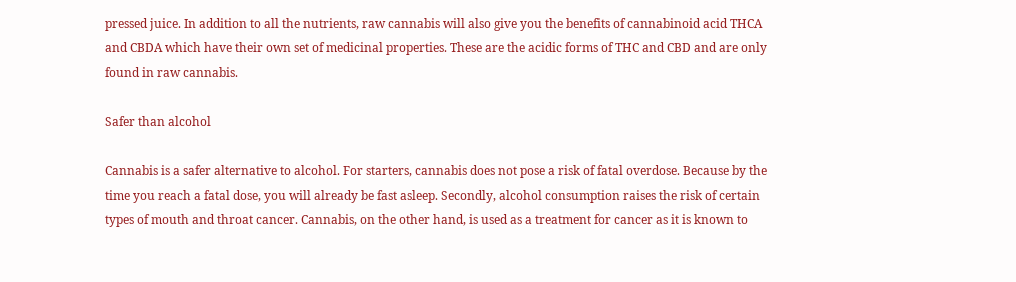pressed juice. In addition to all the nutrients, raw cannabis will also give you the benefits of cannabinoid acid THCA and CBDA which have their own set of medicinal properties. These are the acidic forms of THC and CBD and are only found in raw cannabis.

Safer than alcohol

Cannabis is a safer alternative to alcohol. For starters, cannabis does not pose a risk of fatal overdose. Because by the time you reach a fatal dose, you will already be fast asleep. Secondly, alcohol consumption raises the risk of certain types of mouth and throat cancer. Cannabis, on the other hand, is used as a treatment for cancer as it is known to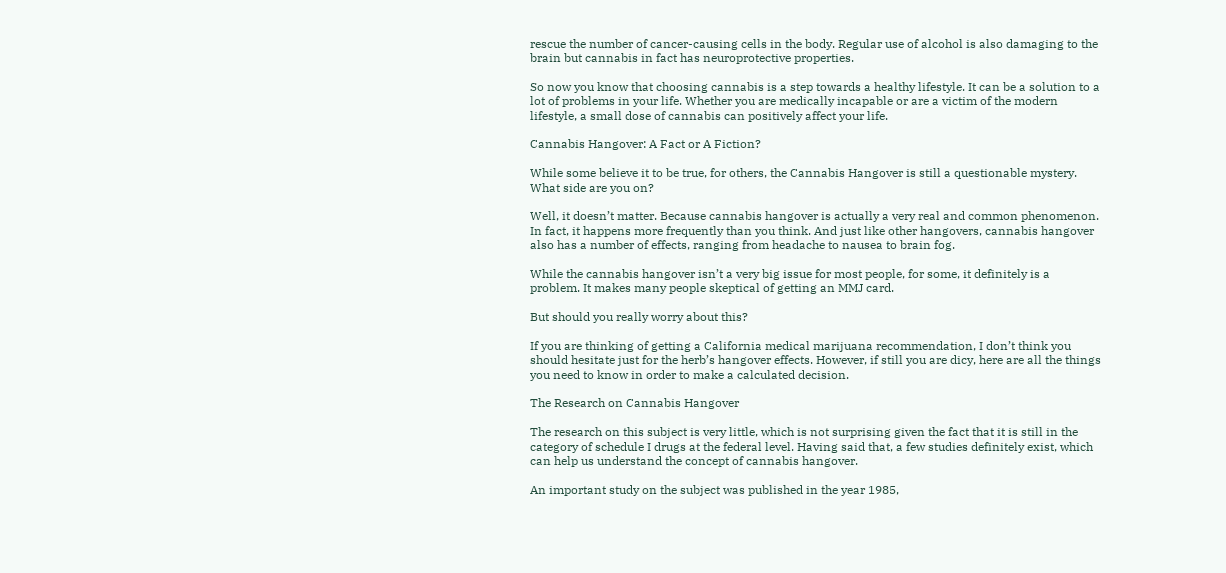rescue the number of cancer-causing cells in the body. Regular use of alcohol is also damaging to the brain but cannabis in fact has neuroprotective properties.

So now you know that choosing cannabis is a step towards a healthy lifestyle. It can be a solution to a lot of problems in your life. Whether you are medically incapable or are a victim of the modern lifestyle, a small dose of cannabis can positively affect your life.

Cannabis Hangover: A Fact or A Fiction?

While some believe it to be true, for others, the Cannabis Hangover is still a questionable mystery. What side are you on?

Well, it doesn’t matter. Because cannabis hangover is actually a very real and common phenomenon. In fact, it happens more frequently than you think. And just like other hangovers, cannabis hangover also has a number of effects, ranging from headache to nausea to brain fog.

While the cannabis hangover isn’t a very big issue for most people, for some, it definitely is a problem. It makes many people skeptical of getting an MMJ card.

But should you really worry about this?

If you are thinking of getting a California medical marijuana recommendation, I don’t think you should hesitate just for the herb’s hangover effects. However, if still you are dicy, here are all the things you need to know in order to make a calculated decision.

The Research on Cannabis Hangover

The research on this subject is very little, which is not surprising given the fact that it is still in the category of schedule I drugs at the federal level. Having said that, a few studies definitely exist, which can help us understand the concept of cannabis hangover.

An important study on the subject was published in the year 1985,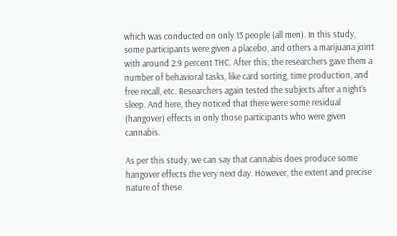which was conducted on only 13 people (all men). In this study, some participants were given a placebo, and others a marijuana joint with around 2.9 percent THC. After this, the researchers gave them a number of behavioral tasks, like card sorting, time production, and free recall, etc. Researchers again tested the subjects after a night’s sleep. And here, they noticed that there were some residual (hangover) effects in only those participants who were given cannabis.

As per this study, we can say that cannabis does produce some hangover effects the very next day. However, the extent and precise nature of these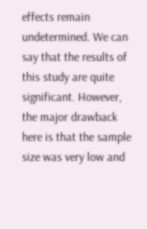effects remain undetermined. We can say that the results of this study are quite significant. However, the major drawback here is that the sample size was very low and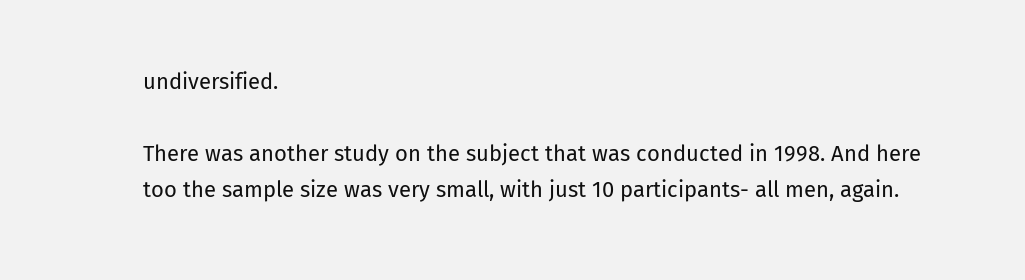undiversified.

There was another study on the subject that was conducted in 1998. And here too the sample size was very small, with just 10 participants- all men, again.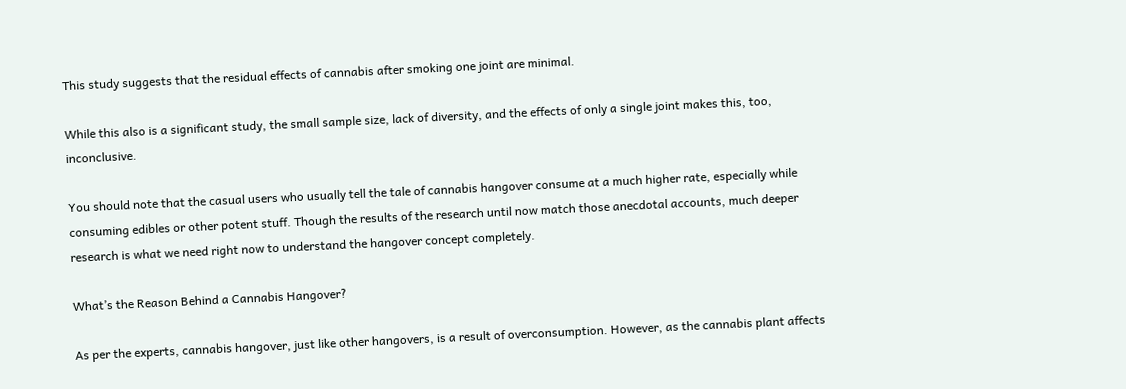This study suggests that the residual effects of cannabis after smoking one joint are minimal.

While this also is a significant study, the small sample size, lack of diversity, and the effects of only a single joint makes this, too, inconclusive.

You should note that the casual users who usually tell the tale of cannabis hangover consume at a much higher rate, especially while consuming edibles or other potent stuff. Though the results of the research until now match those anecdotal accounts, much deeper research is what we need right now to understand the hangover concept completely.

What’s the Reason Behind a Cannabis Hangover?

As per the experts, cannabis hangover, just like other hangovers, is a result of overconsumption. However, as the cannabis plant affects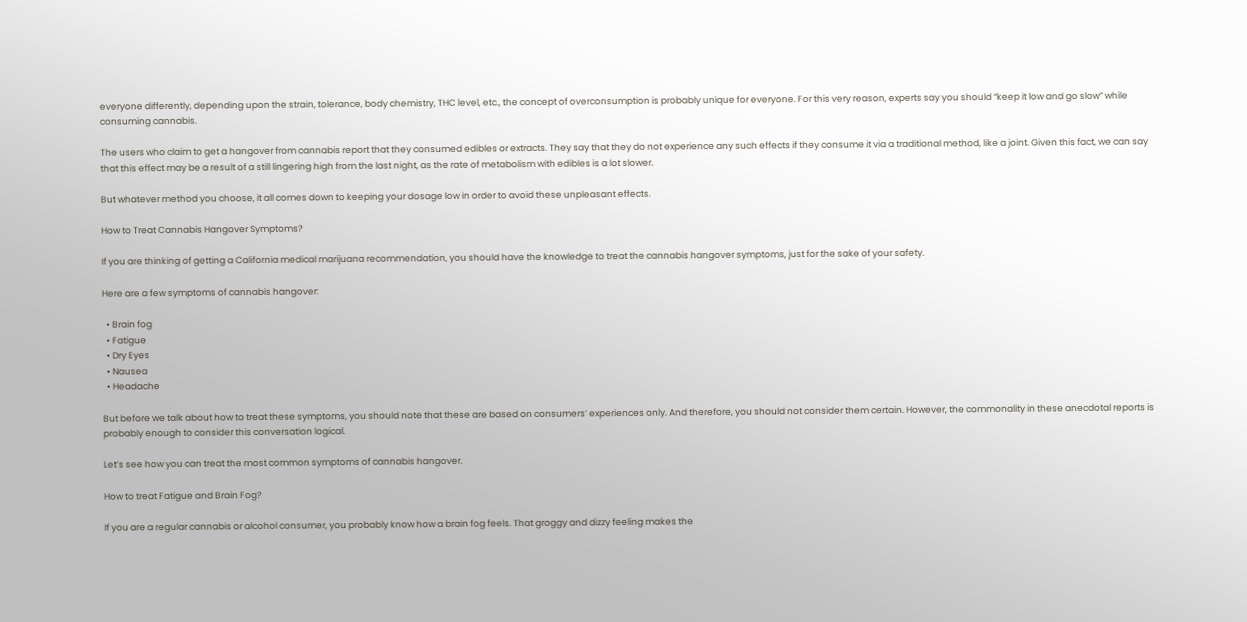everyone differently, depending upon the strain, tolerance, body chemistry, THC level, etc., the concept of overconsumption is probably unique for everyone. For this very reason, experts say you should “keep it low and go slow” while consuming cannabis.

The users who claim to get a hangover from cannabis report that they consumed edibles or extracts. They say that they do not experience any such effects if they consume it via a traditional method, like a joint. Given this fact, we can say that this effect may be a result of a still lingering high from the last night, as the rate of metabolism with edibles is a lot slower.

But whatever method you choose, it all comes down to keeping your dosage low in order to avoid these unpleasant effects.

How to Treat Cannabis Hangover Symptoms?

If you are thinking of getting a California medical marijuana recommendation, you should have the knowledge to treat the cannabis hangover symptoms, just for the sake of your safety.

Here are a few symptoms of cannabis hangover:

  • Brain fog
  • Fatigue
  • Dry Eyes
  • Nausea
  • Headache

But before we talk about how to treat these symptoms, you should note that these are based on consumers’ experiences only. And therefore, you should not consider them certain. However, the commonality in these anecdotal reports is probably enough to consider this conversation logical.

Let’s see how you can treat the most common symptoms of cannabis hangover.

How to treat Fatigue and Brain Fog?

If you are a regular cannabis or alcohol consumer, you probably know how a brain fog feels. That groggy and dizzy feeling makes the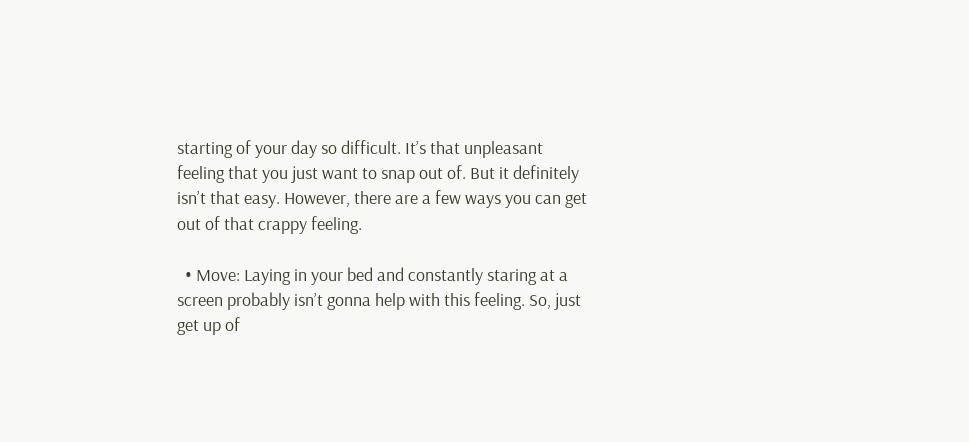starting of your day so difficult. It’s that unpleasant feeling that you just want to snap out of. But it definitely isn’t that easy. However, there are a few ways you can get out of that crappy feeling.

  • Move: Laying in your bed and constantly staring at a screen probably isn’t gonna help with this feeling. So, just get up of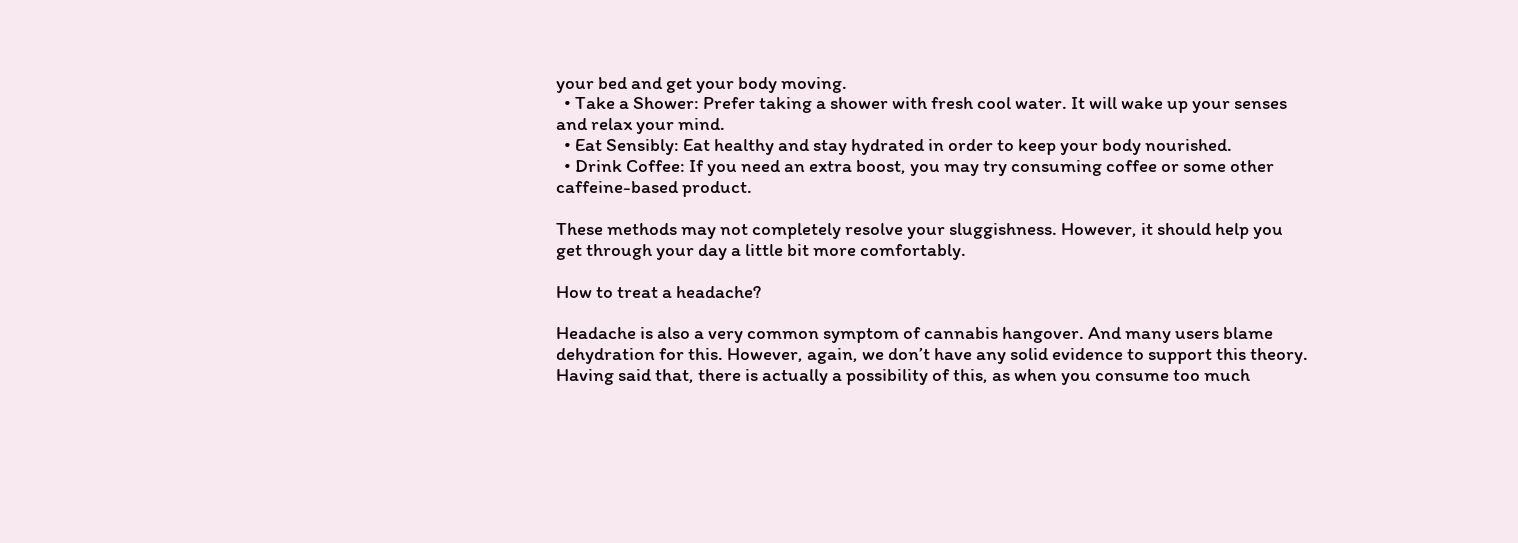your bed and get your body moving.
  • Take a Shower: Prefer taking a shower with fresh cool water. It will wake up your senses and relax your mind.
  • Eat Sensibly: Eat healthy and stay hydrated in order to keep your body nourished.
  • Drink Coffee: If you need an extra boost, you may try consuming coffee or some other caffeine-based product.

These methods may not completely resolve your sluggishness. However, it should help you get through your day a little bit more comfortably.

How to treat a headache?

Headache is also a very common symptom of cannabis hangover. And many users blame dehydration for this. However, again, we don’t have any solid evidence to support this theory. Having said that, there is actually a possibility of this, as when you consume too much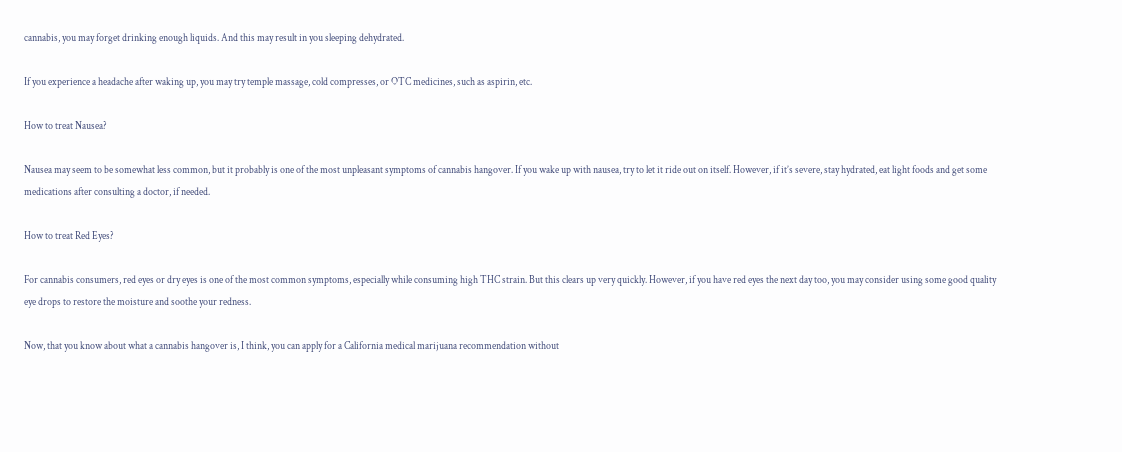cannabis, you may forget drinking enough liquids. And this may result in you sleeping dehydrated.

If you experience a headache after waking up, you may try temple massage, cold compresses, or OTC medicines, such as aspirin, etc.

How to treat Nausea?

Nausea may seem to be somewhat less common, but it probably is one of the most unpleasant symptoms of cannabis hangover. If you wake up with nausea, try to let it ride out on itself. However, if it’s severe, stay hydrated, eat light foods and get some medications after consulting a doctor, if needed.

How to treat Red Eyes?

For cannabis consumers, red eyes or dry eyes is one of the most common symptoms, especially while consuming high THC strain. But this clears up very quickly. However, if you have red eyes the next day too, you may consider using some good quality eye drops to restore the moisture and soothe your redness.

Now, that you know about what a cannabis hangover is, I think, you can apply for a California medical marijuana recommendation without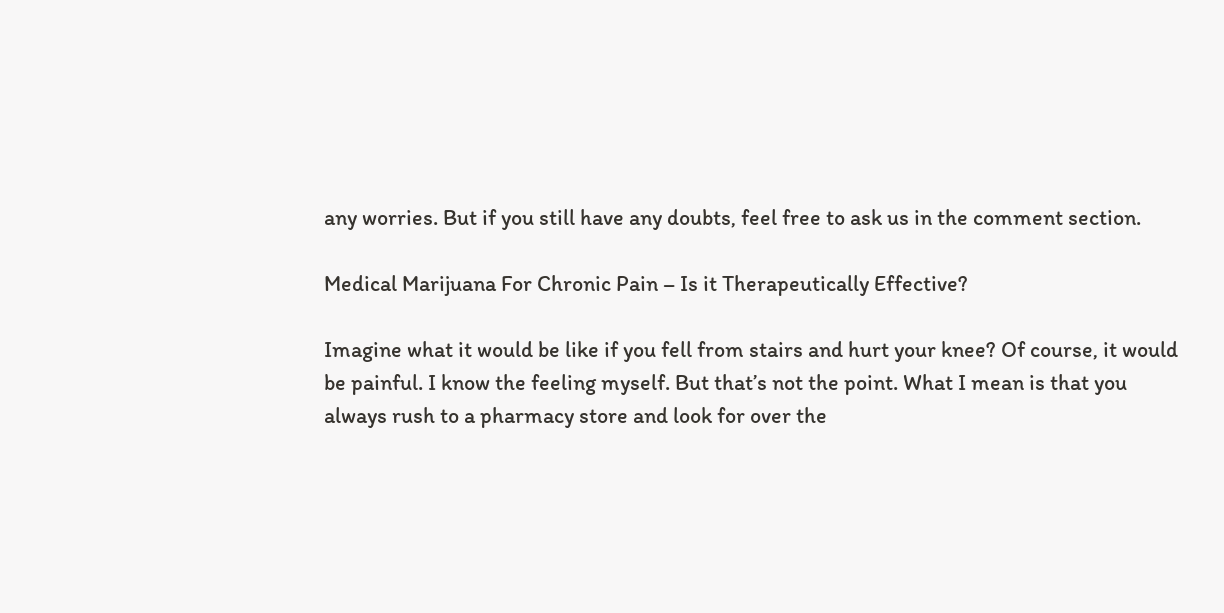any worries. But if you still have any doubts, feel free to ask us in the comment section.

Medical Marijuana For Chronic Pain – Is it Therapeutically Effective?

Imagine what it would be like if you fell from stairs and hurt your knee? Of course, it would be painful. I know the feeling myself. But that’s not the point. What I mean is that you always rush to a pharmacy store and look for over the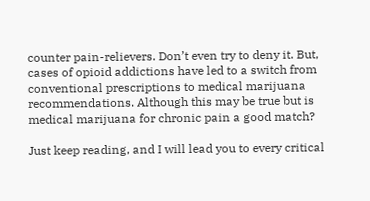counter pain-relievers. Don’t even try to deny it. But, cases of opioid addictions have led to a switch from conventional prescriptions to medical marijuana recommendations. Although this may be true but is medical marijuana for chronic pain a good match?

Just keep reading, and I will lead you to every critical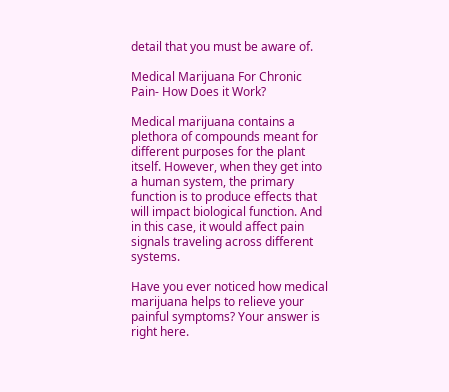detail that you must be aware of.

Medical Marijuana For Chronic Pain- How Does it Work?

Medical marijuana contains a plethora of compounds meant for different purposes for the plant itself. However, when they get into a human system, the primary function is to produce effects that will impact biological function. And in this case, it would affect pain signals traveling across different systems.

Have you ever noticed how medical marijuana helps to relieve your painful symptoms? Your answer is right here.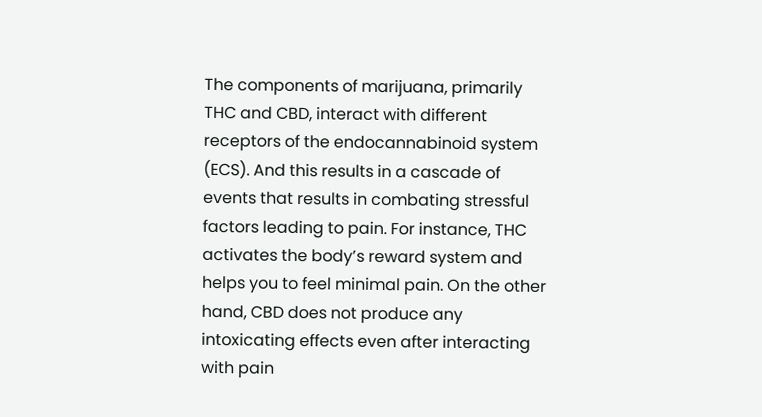The components of marijuana, primarily THC and CBD, interact with different receptors of the endocannabinoid system (ECS). And this results in a cascade of events that results in combating stressful factors leading to pain. For instance, THC activates the body’s reward system and helps you to feel minimal pain. On the other hand, CBD does not produce any intoxicating effects even after interacting with pain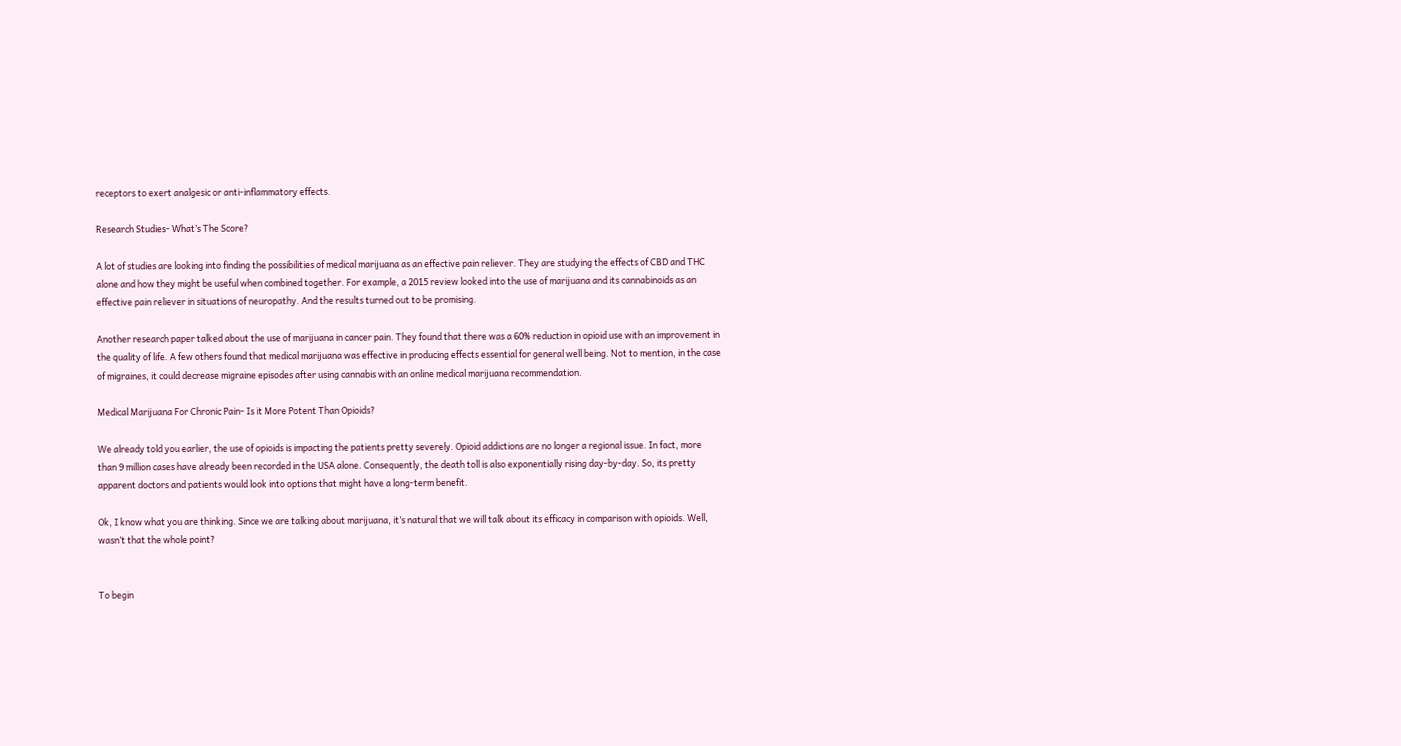receptors to exert analgesic or anti-inflammatory effects.

Research Studies- What’s The Score?

A lot of studies are looking into finding the possibilities of medical marijuana as an effective pain reliever. They are studying the effects of CBD and THC alone and how they might be useful when combined together. For example, a 2015 review looked into the use of marijuana and its cannabinoids as an effective pain reliever in situations of neuropathy. And the results turned out to be promising.

Another research paper talked about the use of marijuana in cancer pain. They found that there was a 60% reduction in opioid use with an improvement in the quality of life. A few others found that medical marijuana was effective in producing effects essential for general well being. Not to mention, in the case of migraines, it could decrease migraine episodes after using cannabis with an online medical marijuana recommendation.

Medical Marijuana For Chronic Pain- Is it More Potent Than Opioids?

We already told you earlier, the use of opioids is impacting the patients pretty severely. Opioid addictions are no longer a regional issue. In fact, more than 9 million cases have already been recorded in the USA alone. Consequently, the death toll is also exponentially rising day-by-day. So, its pretty apparent doctors and patients would look into options that might have a long-term benefit.

Ok, I know what you are thinking. Since we are talking about marijuana, it’s natural that we will talk about its efficacy in comparison with opioids. Well, wasn’t that the whole point?


To begin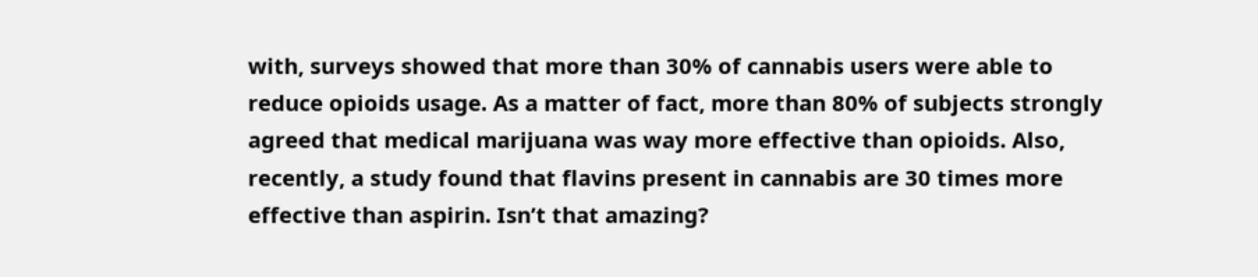with, surveys showed that more than 30% of cannabis users were able to reduce opioids usage. As a matter of fact, more than 80% of subjects strongly agreed that medical marijuana was way more effective than opioids. Also, recently, a study found that flavins present in cannabis are 30 times more effective than aspirin. Isn’t that amazing?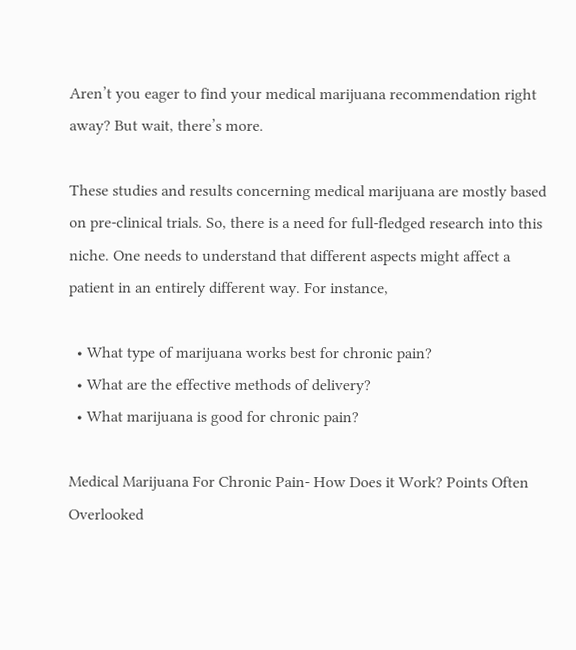Aren’t you eager to find your medical marijuana recommendation right away? But wait, there’s more.

These studies and results concerning medical marijuana are mostly based on pre-clinical trials. So, there is a need for full-fledged research into this niche. One needs to understand that different aspects might affect a patient in an entirely different way. For instance,

  • What type of marijuana works best for chronic pain?
  • What are the effective methods of delivery?
  • What marijuana is good for chronic pain?

Medical Marijuana For Chronic Pain- How Does it Work? Points Often Overlooked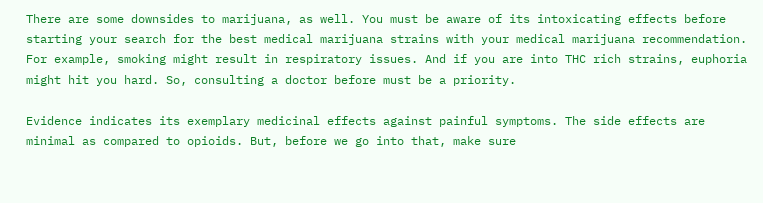There are some downsides to marijuana, as well. You must be aware of its intoxicating effects before starting your search for the best medical marijuana strains with your medical marijuana recommendation. For example, smoking might result in respiratory issues. And if you are into THC rich strains, euphoria might hit you hard. So, consulting a doctor before must be a priority.

Evidence indicates its exemplary medicinal effects against painful symptoms. The side effects are minimal as compared to opioids. But, before we go into that, make sure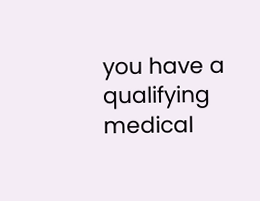you have a qualifying medical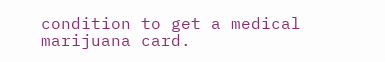condition to get a medical marijuana card.